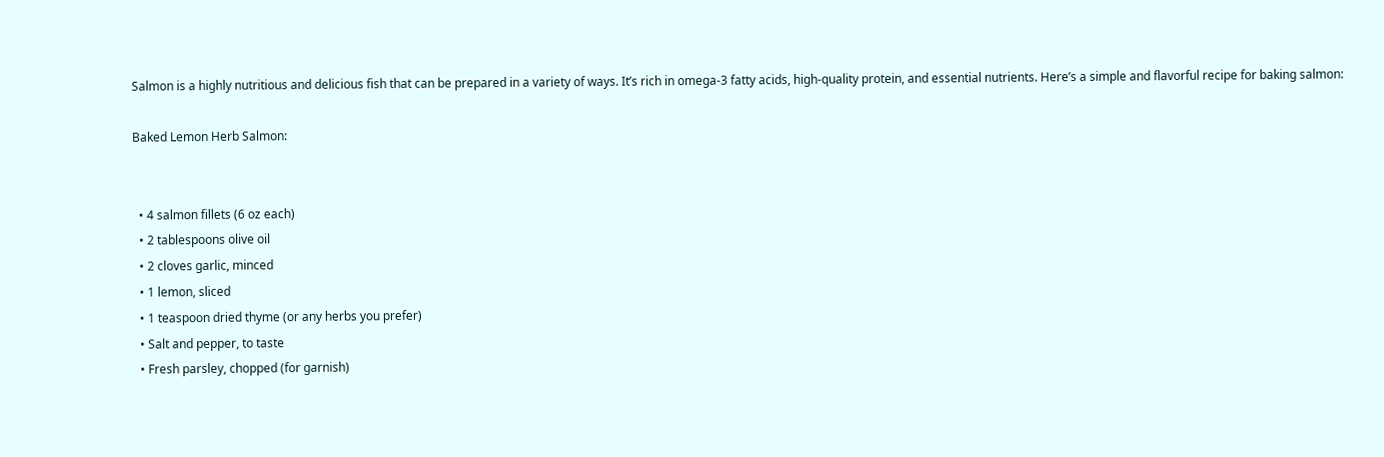Salmon is a highly nutritious and delicious fish that can be prepared in a variety of ways. It’s rich in omega-3 fatty acids, high-quality protein, and essential nutrients. Here’s a simple and flavorful recipe for baking salmon:

Baked Lemon Herb Salmon:


  • 4 salmon fillets (6 oz each)
  • 2 tablespoons olive oil
  • 2 cloves garlic, minced
  • 1 lemon, sliced
  • 1 teaspoon dried thyme (or any herbs you prefer)
  • Salt and pepper, to taste
  • Fresh parsley, chopped (for garnish)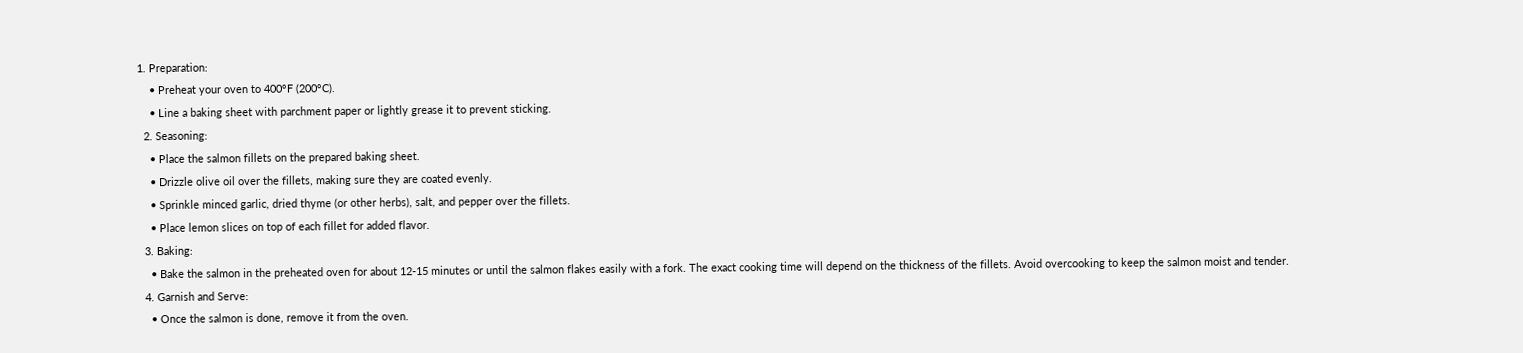1. Preparation:
    • Preheat your oven to 400°F (200°C).
    • Line a baking sheet with parchment paper or lightly grease it to prevent sticking.
  2. Seasoning:
    • Place the salmon fillets on the prepared baking sheet.
    • Drizzle olive oil over the fillets, making sure they are coated evenly.
    • Sprinkle minced garlic, dried thyme (or other herbs), salt, and pepper over the fillets.
    • Place lemon slices on top of each fillet for added flavor.
  3. Baking:
    • Bake the salmon in the preheated oven for about 12-15 minutes or until the salmon flakes easily with a fork. The exact cooking time will depend on the thickness of the fillets. Avoid overcooking to keep the salmon moist and tender.
  4. Garnish and Serve:
    • Once the salmon is done, remove it from the oven.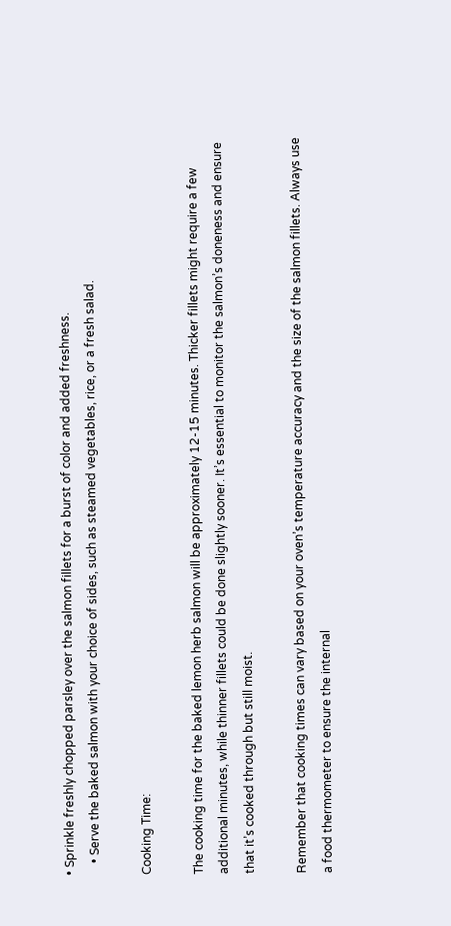• Sprinkle freshly chopped parsley over the salmon fillets for a burst of color and added freshness.
    • Serve the baked salmon with your choice of sides, such as steamed vegetables, rice, or a fresh salad.

Cooking Time:

The cooking time for the baked lemon herb salmon will be approximately 12-15 minutes. Thicker fillets might require a few additional minutes, while thinner fillets could be done slightly sooner. It’s essential to monitor the salmon’s doneness and ensure that it’s cooked through but still moist.

Remember that cooking times can vary based on your oven’s temperature accuracy and the size of the salmon fillets. Always use a food thermometer to ensure the internal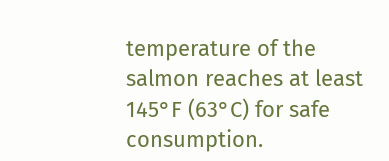temperature of the salmon reaches at least 145°F (63°C) for safe consumption.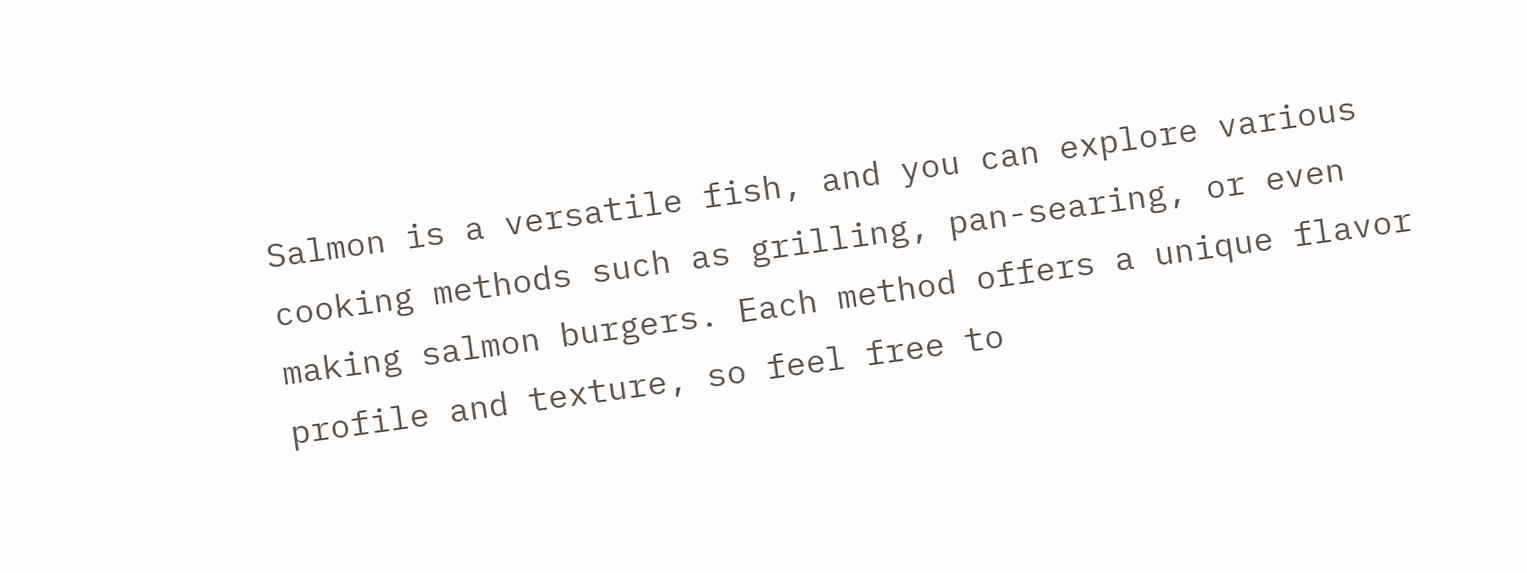Salmon is a versatile fish, and you can explore various cooking methods such as grilling, pan-searing, or even making salmon burgers. Each method offers a unique flavor profile and texture, so feel free to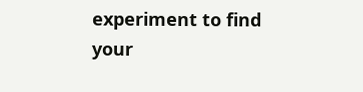experiment to find your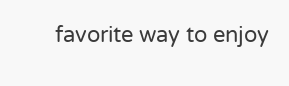favorite way to enjoy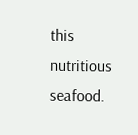this nutritious seafood.